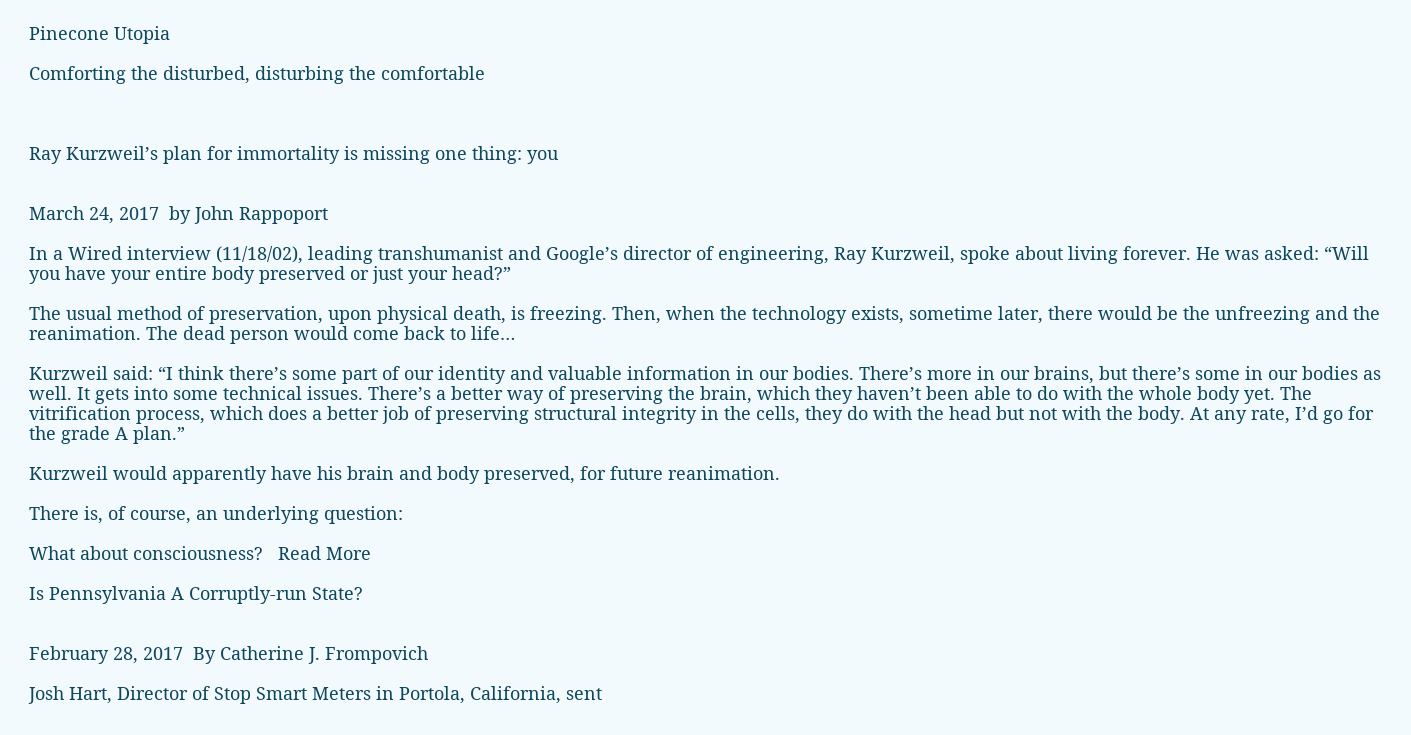Pinecone Utopia

Comforting the disturbed, disturbing the comfortable



Ray Kurzweil’s plan for immortality is missing one thing: you


March 24, 2017  by John Rappoport

In a Wired interview (11/18/02), leading transhumanist and Google’s director of engineering, Ray Kurzweil, spoke about living forever. He was asked: “Will you have your entire body preserved or just your head?”

The usual method of preservation, upon physical death, is freezing. Then, when the technology exists, sometime later, there would be the unfreezing and the reanimation. The dead person would come back to life…

Kurzweil said: “I think there’s some part of our identity and valuable information in our bodies. There’s more in our brains, but there’s some in our bodies as well. It gets into some technical issues. There’s a better way of preserving the brain, which they haven’t been able to do with the whole body yet. The vitrification process, which does a better job of preserving structural integrity in the cells, they do with the head but not with the body. At any rate, I’d go for the grade A plan.”

Kurzweil would apparently have his brain and body preserved, for future reanimation.

There is, of course, an underlying question:

What about consciousness?   Read More

Is Pennsylvania A Corruptly-run State?


February 28, 2017  By Catherine J. Frompovich

Josh Hart, Director of Stop Smart Meters in Portola, California, sent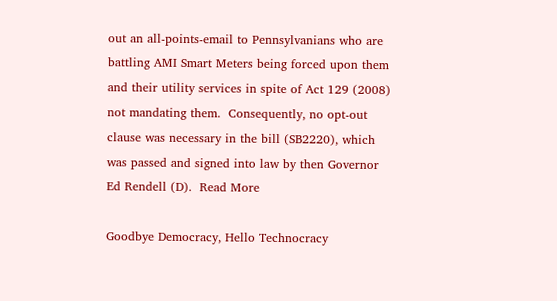out an all-points-email to Pennsylvanians who are battling AMI Smart Meters being forced upon them and their utility services in spite of Act 129 (2008) not mandating them.  Consequently, no opt-out clause was necessary in the bill (SB2220), which was passed and signed into law by then Governor Ed Rendell (D).  Read More

Goodbye Democracy, Hello Technocracy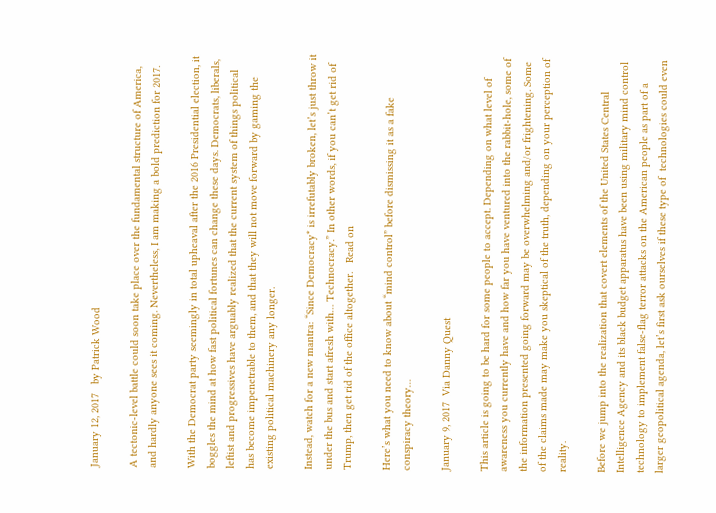January 12, 2017   by Patrick Wood

A tectonic-level battle could soon take place over the fundamental structure of America, and hardly anyone sees it coming. Nevertheless, I am making a bold prediction for 2017.

With the Democrat party seemingly in total upheaval after the 2016 Presidential election, it boggles the mind at how fast political fortunes can change these days. Democrats, liberals, leftist and progressives have arguably realized that the current system of things political has become impenetrable to them, and that they will not move forward by gaming the existing political machinery any longer.

Instead, watch for a new mantra: “Since Democracy* is irrefutably broken, let’s just throw it under the bus and start afresh with… Technocracy.” In other words, if you can’t get rid of Trump, then get rid of the office altogether.   Read on

Here’s what you need to know about “mind control” before dismissing it as a fake conspiracy theory…

January 9, 2017  Via Danny Quest

This article is going to be hard for some people to accept. Depending on what level of awareness you currently have and how far you have ventured into the rabbit-hole, some of the information presented going forward may be overwhelming and/or frightening. Some of the claims made may make you skeptical of the truth, depending on your perception of reality.

Before we jump into the realization that covert elements of the United States Central Intelligence Agency and its black budget apparatus have been using military mind control technology to implement false-flag terror attacks on the American people as part of a larger geopolitical agenda, let’s first ask ourselves if these type of  technologies could even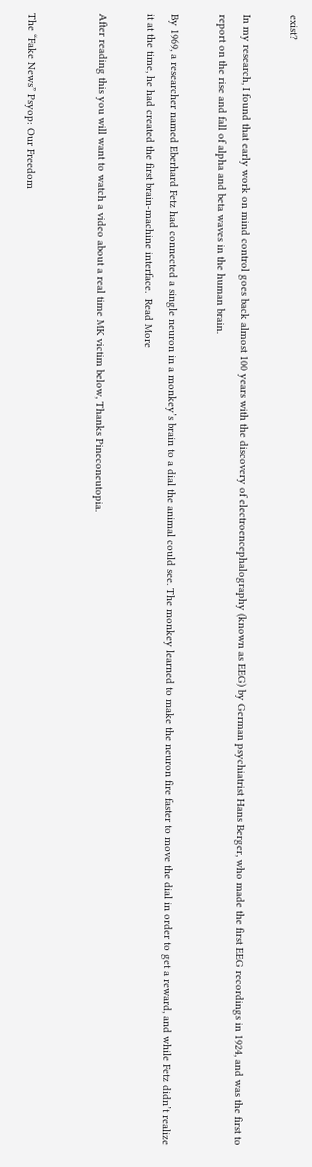exist?

In my research, I found that early work on mind control goes back almost 100 years with the discovery of electroencephalography (known as EEG) by German psychiatrist Hans Berger, who made the first EEG recordings in 1924, and was the first to report on the rise and fall of alpha and beta waves in the human brain.

By 1969, a researcher named Eberhard Fetz had connected a single neuron in a monkey’s brain to a dial the animal could see. The monkey learned to make the neuron fire faster to move the dial in order to get a reward, and while Fetz didn’t realize it at the time, he had created the first brain-machine interface.  Read More

After reading this you will want to watch a video about a real time MK victim below, Thanks Pineconeutopia.


The “Fake News” Psyop: Our Freedom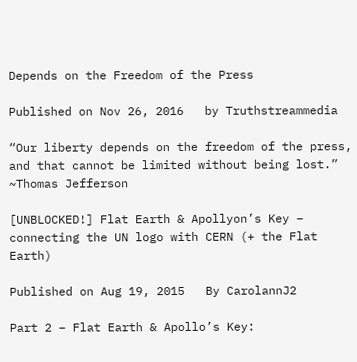Depends on the Freedom of the Press

Published on Nov 26, 2016   by Truthstreammedia

“Our liberty depends on the freedom of the press, and that cannot be limited without being lost.” ~Thomas Jefferson

[UNBLOCKED!] Flat Earth & Apollyon’s Key – connecting the UN logo with CERN (+ the Flat Earth)

Published on Aug 19, 2015   By CarolannJ2

Part 2 – Flat Earth & Apollo’s Key: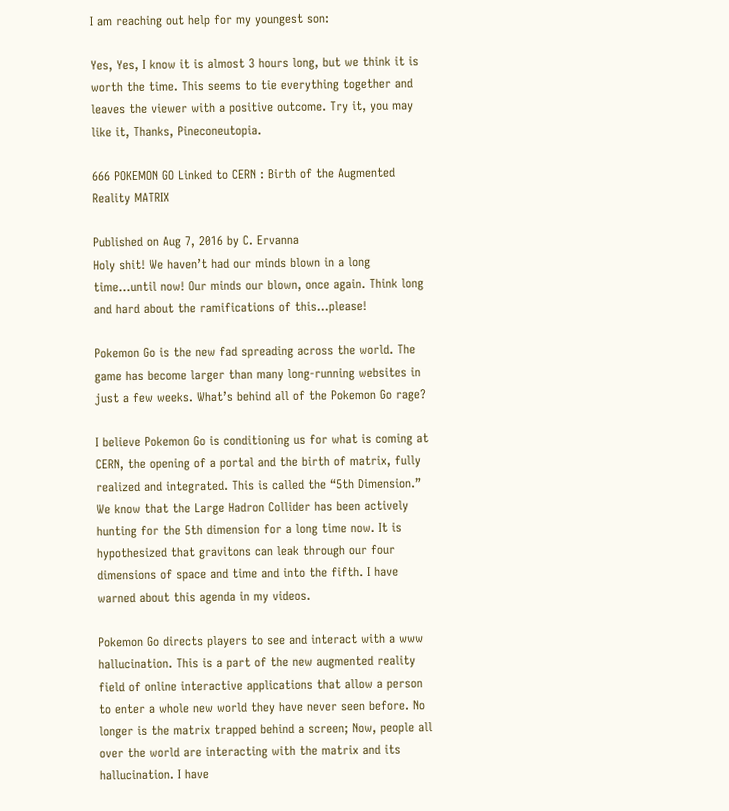I am reaching out help for my youngest son:

Yes, Yes, I know it is almost 3 hours long, but we think it is worth the time. This seems to tie everything together and leaves the viewer with a positive outcome. Try it, you may like it, Thanks, Pineconeutopia.

666 POKEMON GO Linked to CERN : Birth of the Augmented Reality MATRIX

Published on Aug 7, 2016 by C. Ervanna
Holy shit! We haven’t had our minds blown in a long time…until now! Our minds our blown, once again. Think long and hard about the ramifications of this…please!

Pokemon Go is the new fad spreading across the world. The game has become larger than many long-running websites in just a few weeks. What’s behind all of the Pokemon Go rage?

I believe Pokemon Go is conditioning us for what is coming at CERN, the opening of a portal and the birth of matrix, fully realized and integrated. This is called the “5th Dimension.” We know that the Large Hadron Collider has been actively hunting for the 5th dimension for a long time now. It is hypothesized that gravitons can leak through our four dimensions of space and time and into the fifth. I have warned about this agenda in my videos.

Pokemon Go directs players to see and interact with a www hallucination. This is a part of the new augmented reality field of online interactive applications that allow a person to enter a whole new world they have never seen before. No longer is the matrix trapped behind a screen; Now, people all over the world are interacting with the matrix and its hallucination. I have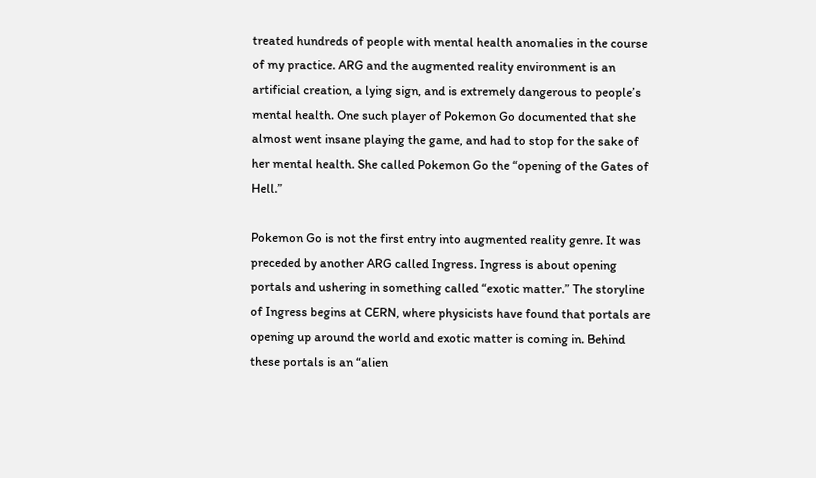treated hundreds of people with mental health anomalies in the course of my practice. ARG and the augmented reality environment is an artificial creation, a lying sign, and is extremely dangerous to people’s mental health. One such player of Pokemon Go documented that she almost went insane playing the game, and had to stop for the sake of her mental health. She called Pokemon Go the “opening of the Gates of Hell.”

Pokemon Go is not the first entry into augmented reality genre. It was preceded by another ARG called Ingress. Ingress is about opening portals and ushering in something called “exotic matter.” The storyline of Ingress begins at CERN, where physicists have found that portals are opening up around the world and exotic matter is coming in. Behind these portals is an “alien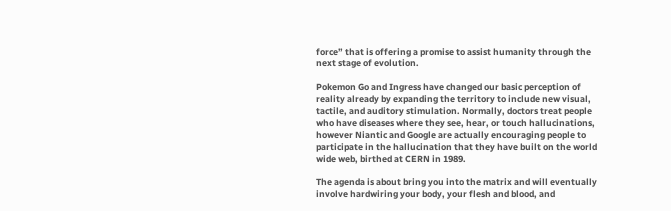force” that is offering a promise to assist humanity through the next stage of evolution.

Pokemon Go and Ingress have changed our basic perception of reality already by expanding the territory to include new visual, tactile, and auditory stimulation. Normally, doctors treat people who have diseases where they see, hear, or touch hallucinations, however Niantic and Google are actually encouraging people to participate in the hallucination that they have built on the world wide web, birthed at CERN in 1989.

The agenda is about bring you into the matrix and will eventually involve hardwiring your body, your flesh and blood, and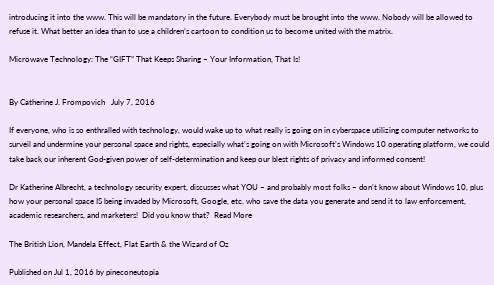introducing it into the www. This will be mandatory in the future. Everybody must be brought into the www. Nobody will be allowed to refuse it. What better an idea than to use a children’s cartoon to condition us to become united with the matrix.

Microwave Technology: The “GIFT” That Keeps Sharing – Your Information, That Is!


By Catherine J. Frompovich   July 7, 2016

If everyone, who is so enthralled with technology, would wake up to what really is going on in cyberspace utilizing computer networks to surveil and undermine your personal space and rights, especially what’s going on with Microsoft’s Windows 10 operating platform, we could take back our inherent God-given power of self-determination and keep our blest rights of privacy and informed consent!

Dr Katherine Albrecht, a technology security expert, discusses what YOU – and probably most folks – don’t know about Windows 10, plus how your personal space IS being invaded by Microsoft, Google, etc. who save the data you generate and send it to law enforcement, academic researchers, and marketers!  Did you know that?  Read More

The British Lion, Mandela Effect, Flat Earth & the Wizard of Oz

Published on Jul 1, 2016 by pineconeutopia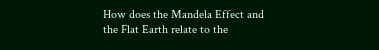How does the Mandela Effect and the Flat Earth relate to the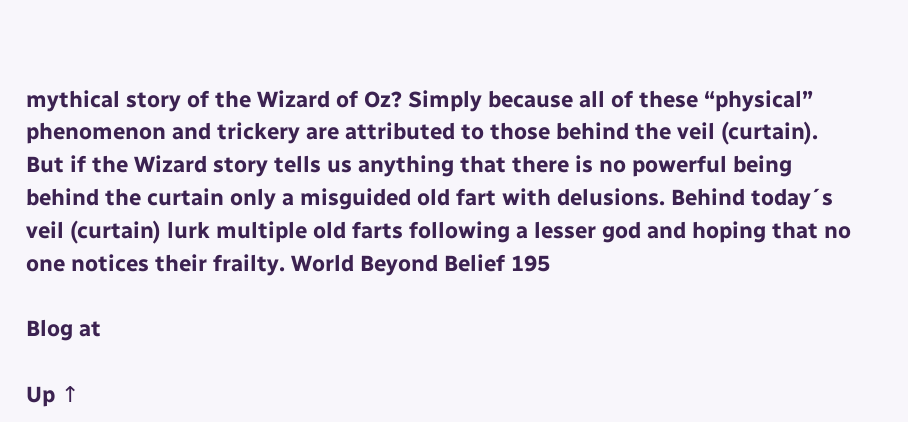mythical story of the Wizard of Oz? Simply because all of these “physical” phenomenon and trickery are attributed to those behind the veil (curtain). But if the Wizard story tells us anything that there is no powerful being behind the curtain only a misguided old fart with delusions. Behind today´s veil (curtain) lurk multiple old farts following a lesser god and hoping that no one notices their frailty. World Beyond Belief 195

Blog at

Up ↑